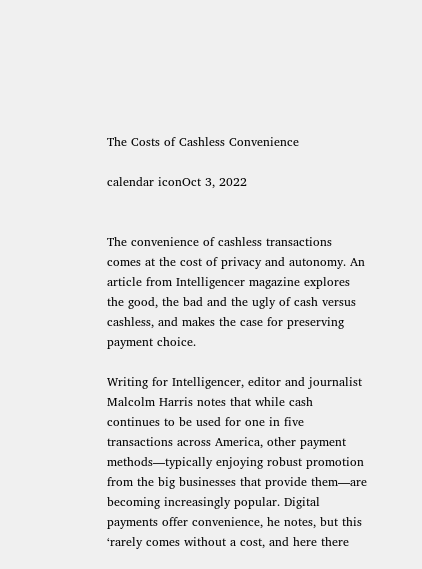The Costs of Cashless Convenience

calendar iconOct 3, 2022


The convenience of cashless transactions comes at the cost of privacy and autonomy. An article from Intelligencer magazine explores the good, the bad and the ugly of cash versus cashless, and makes the case for preserving payment choice.

Writing for Intelligencer, editor and journalist Malcolm Harris notes that while cash continues to be used for one in five transactions across America, other payment methods—typically enjoying robust promotion from the big businesses that provide them—are becoming increasingly popular. Digital payments offer convenience, he notes, but this ‘rarely comes without a cost, and here there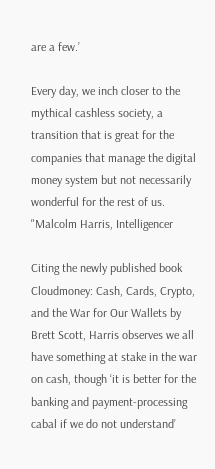are a few.’

Every day, we inch closer to the mythical cashless society, a transition that is great for the companies that manage the digital money system but not necessarily wonderful for the rest of us.
"Malcolm Harris, Intelligencer

Citing the newly published book Cloudmoney: Cash, Cards, Crypto, and the War for Our Wallets by Brett Scott, Harris observes we all have something at stake in the war on cash, though ‘it is better for the banking and payment-processing cabal if we do not understand’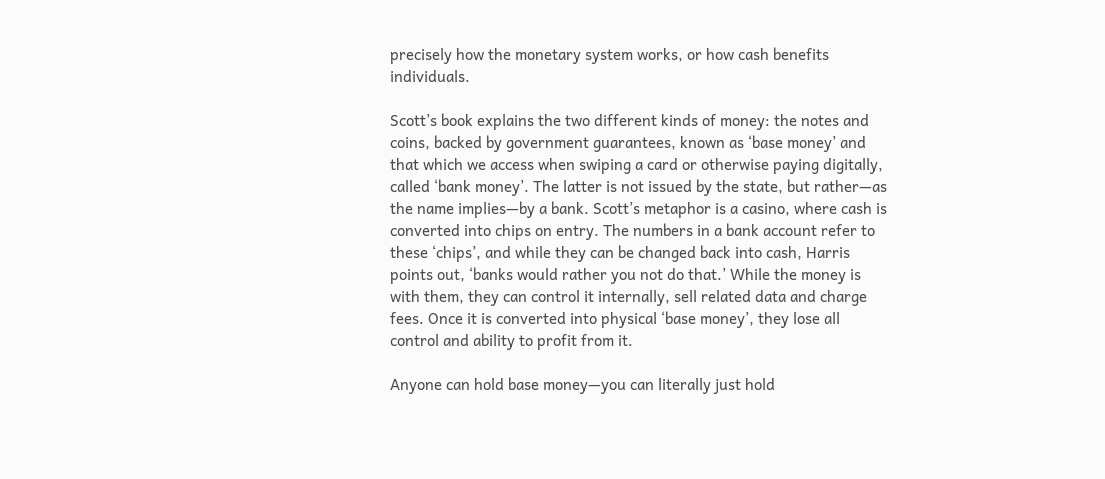precisely how the monetary system works, or how cash benefits individuals.

Scott’s book explains the two different kinds of money: the notes and coins, backed by government guarantees, known as ‘base money’ and that which we access when swiping a card or otherwise paying digitally, called ‘bank money’. The latter is not issued by the state, but rather—as the name implies—by a bank. Scott’s metaphor is a casino, where cash is converted into chips on entry. The numbers in a bank account refer to these ‘chips’, and while they can be changed back into cash, Harris points out, ‘banks would rather you not do that.’ While the money is with them, they can control it internally, sell related data and charge fees. Once it is converted into physical ‘base money’, they lose all control and ability to profit from it.

Anyone can hold base money—you can literally just hold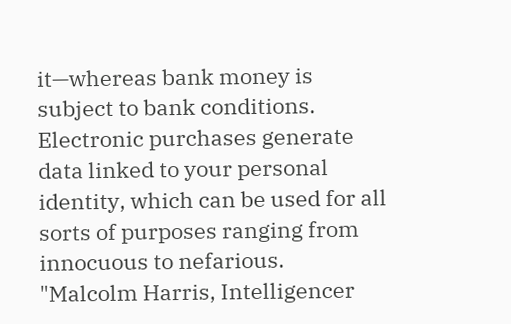it—whereas bank money is subject to bank conditions. Electronic purchases generate data linked to your personal identity, which can be used for all sorts of purposes ranging from innocuous to nefarious.
"Malcolm Harris, Intelligencer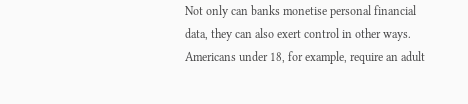Not only can banks monetise personal financial data, they can also exert control in other ways. Americans under 18, for example, require an adult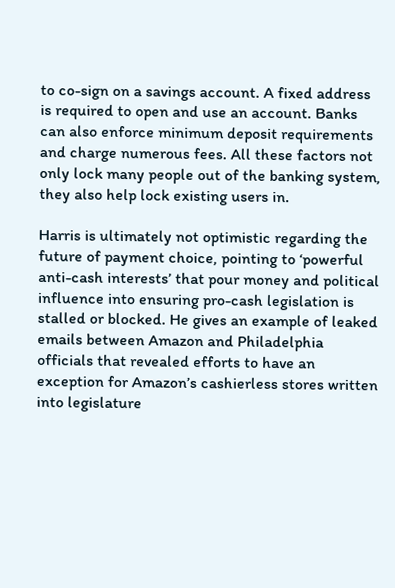to co-sign on a savings account. A fixed address is required to open and use an account. Banks can also enforce minimum deposit requirements and charge numerous fees. All these factors not only lock many people out of the banking system, they also help lock existing users in.

Harris is ultimately not optimistic regarding the future of payment choice, pointing to ‘powerful anti-cash interests’ that pour money and political influence into ensuring pro-cash legislation is stalled or blocked. He gives an example of leaked emails between Amazon and Philadelphia officials that revealed efforts to have an exception for Amazon’s cashierless stores written into legislature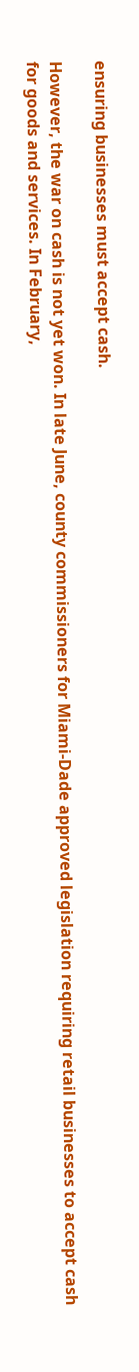ensuring businesses must accept cash.

However, the war on cash is not yet won. In late June, county commissioners for Miami-Dade approved legislation requiring retail businesses to accept cash for goods and services. In February,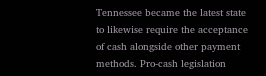Tennessee became the latest state to likewise require the acceptance of cash alongside other payment methods. Pro-cash legislation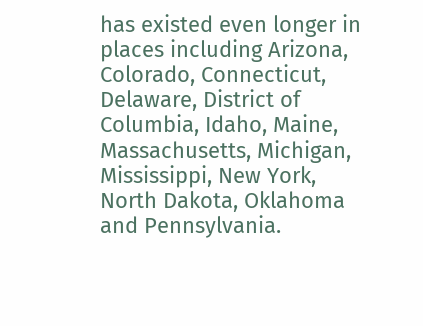has existed even longer in places including Arizona, Colorado, Connecticut, Delaware, District of Columbia, Idaho, Maine, Massachusetts, Michigan, Mississippi, New York, North Dakota, Oklahoma and Pennsylvania.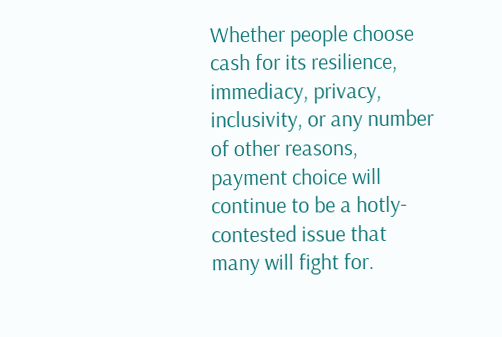Whether people choose cash for its resilience, immediacy, privacy, inclusivity, or any number of other reasons, payment choice will continue to be a hotly-contested issue that many will fight for.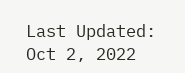Last Updated: Oct 2, 2022